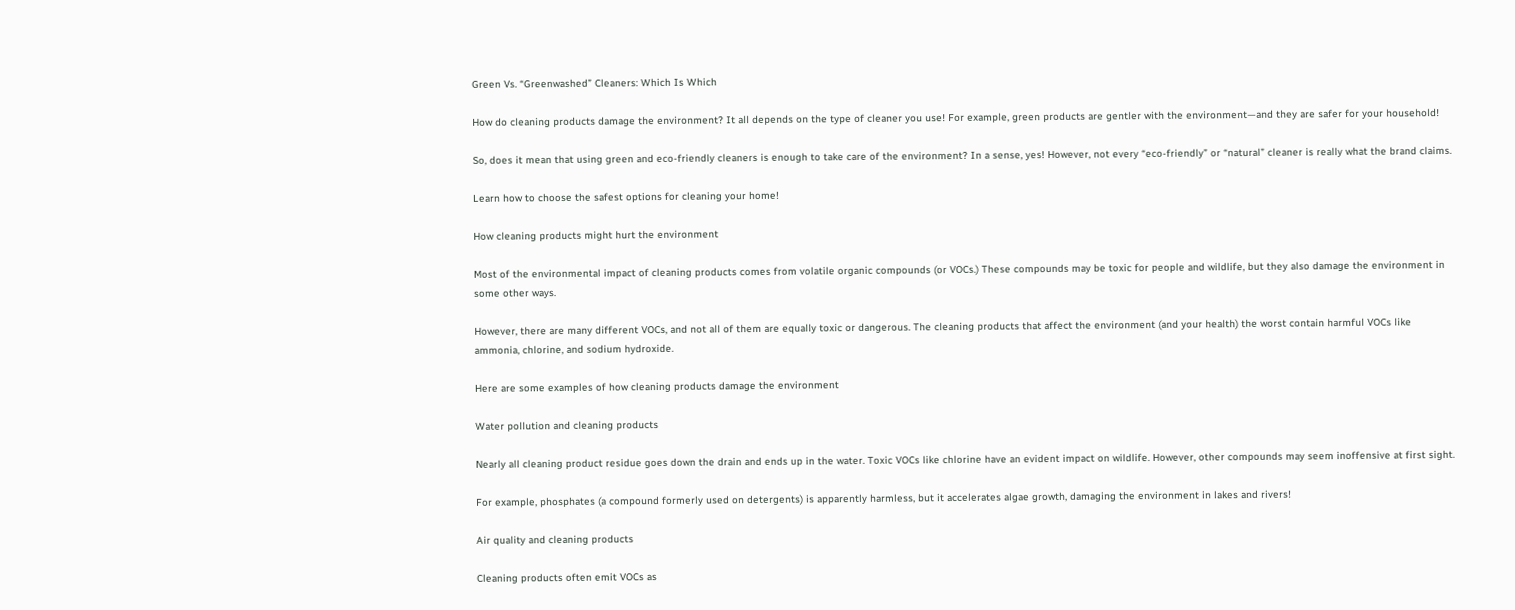Green Vs. “Greenwashed” Cleaners: Which Is Which

How do cleaning products damage the environment? It all depends on the type of cleaner you use! For example, green products are gentler with the environment—and they are safer for your household!

So, does it mean that using green and eco-friendly cleaners is enough to take care of the environment? In a sense, yes! However, not every “eco-friendly” or “natural” cleaner is really what the brand claims.

Learn how to choose the safest options for cleaning your home!

How cleaning products might hurt the environment

Most of the environmental impact of cleaning products comes from volatile organic compounds (or VOCs.) These compounds may be toxic for people and wildlife, but they also damage the environment in some other ways.

However, there are many different VOCs, and not all of them are equally toxic or dangerous. The cleaning products that affect the environment (and your health) the worst contain harmful VOCs like ammonia, chlorine, and sodium hydroxide.

Here are some examples of how cleaning products damage the environment

Water pollution and cleaning products

Nearly all cleaning product residue goes down the drain and ends up in the water. Toxic VOCs like chlorine have an evident impact on wildlife. However, other compounds may seem inoffensive at first sight.

For example, phosphates (a compound formerly used on detergents) is apparently harmless, but it accelerates algae growth, damaging the environment in lakes and rivers!

Air quality and cleaning products

Cleaning products often emit VOCs as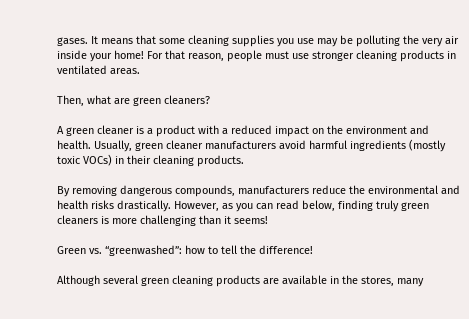gases. It means that some cleaning supplies you use may be polluting the very air inside your home! For that reason, people must use stronger cleaning products in ventilated areas.

Then, what are green cleaners?

A green cleaner is a product with a reduced impact on the environment and health. Usually, green cleaner manufacturers avoid harmful ingredients (mostly toxic VOCs) in their cleaning products.

By removing dangerous compounds, manufacturers reduce the environmental and health risks drastically. However, as you can read below, finding truly green cleaners is more challenging than it seems!

Green vs. “greenwashed”: how to tell the difference!

Although several green cleaning products are available in the stores, many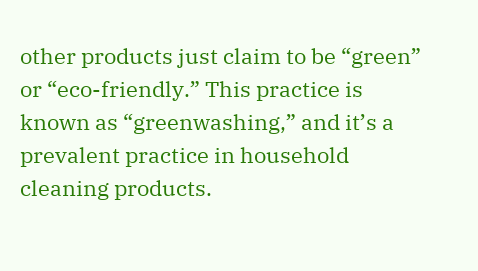other products just claim to be “green” or “eco-friendly.” This practice is known as “greenwashing,” and it’s a prevalent practice in household cleaning products.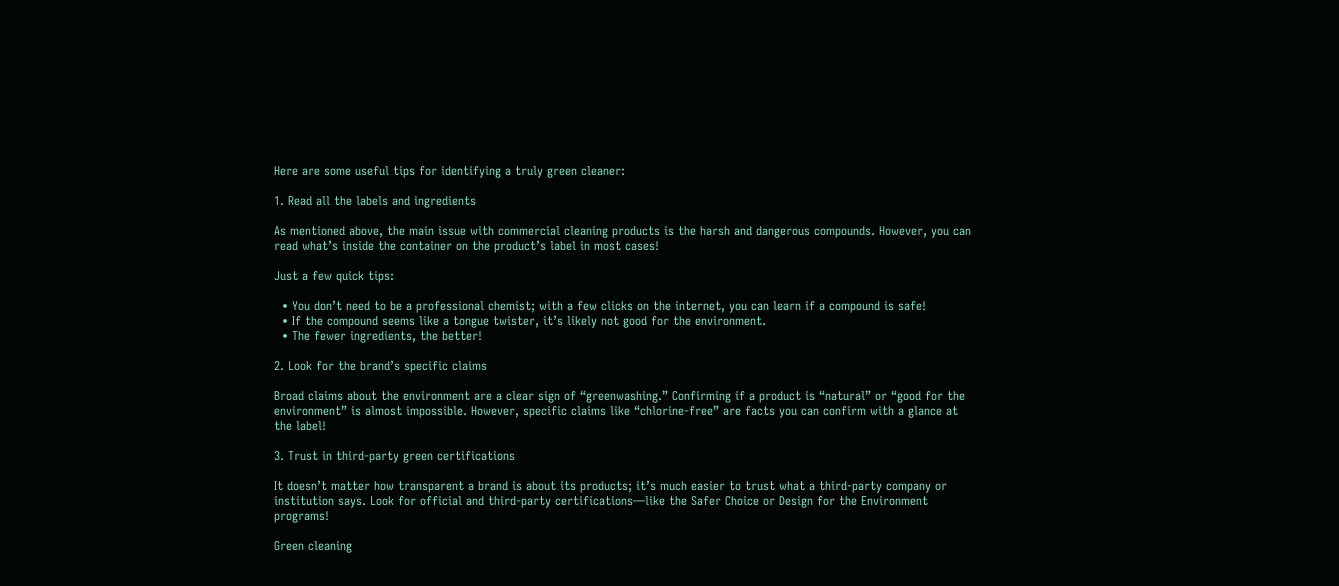Here are some useful tips for identifying a truly green cleaner:

1. Read all the labels and ingredients

As mentioned above, the main issue with commercial cleaning products is the harsh and dangerous compounds. However, you can read what’s inside the container on the product’s label in most cases!

Just a few quick tips:

  • You don’t need to be a professional chemist; with a few clicks on the internet, you can learn if a compound is safe!
  • If the compound seems like a tongue twister, it’s likely not good for the environment.
  • The fewer ingredients, the better!

2. Look for the brand’s specific claims

Broad claims about the environment are a clear sign of “greenwashing.” Confirming if a product is “natural” or “good for the environment” is almost impossible. However, specific claims like “chlorine-free” are facts you can confirm with a glance at the label!

3. Trust in third-party green certifications

It doesn’t matter how transparent a brand is about its products; it’s much easier to trust what a third-party company or institution says. Look for official and third-party certifications—like the Safer Choice or Design for the Environment programs!

Green cleaning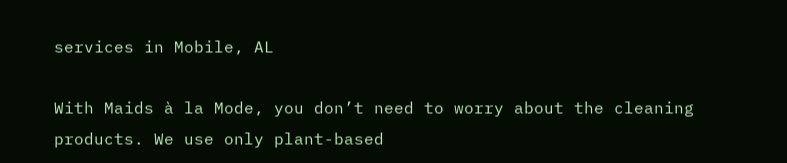services in Mobile, AL

With Maids à la Mode, you don’t need to worry about the cleaning products. We use only plant-based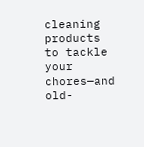cleaning products to tackle your chores—and old-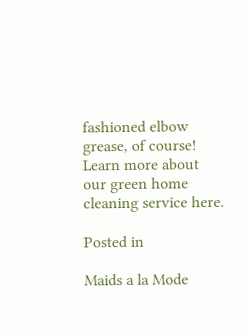fashioned elbow grease, of course! Learn more about our green home cleaning service here.

Posted in

Maids a la Mode